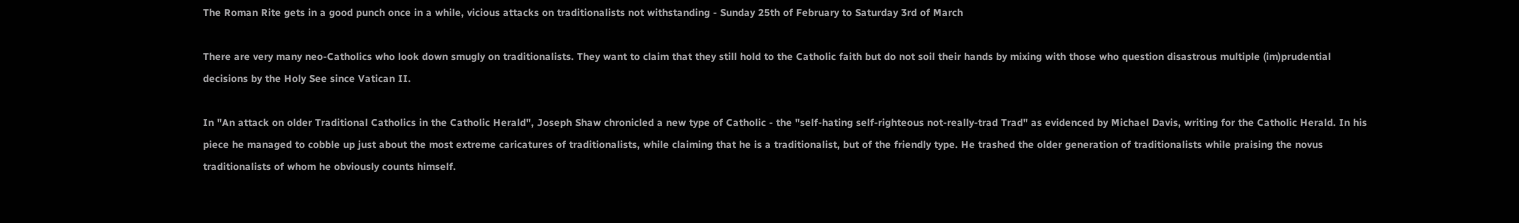The Roman Rite gets in a good punch once in a while, vicious attacks on traditionalists not withstanding - Sunday 25th of February to Saturday 3rd of March

There are very many neo-Catholics who look down smugly on traditionalists. They want to claim that they still hold to the Catholic faith but do not soil their hands by mixing with those who question disastrous multiple (im)prudential decisions by the Holy See since Vatican II.

In "An attack on older Traditional Catholics in the Catholic Herald", Joseph Shaw chronicled a new type of Catholic - the "self-hating self-righteous not-really-trad Trad" as evidenced by Michael Davis, writing for the Catholic Herald. In his piece he managed to cobble up just about the most extreme caricatures of traditionalists, while claiming that he is a traditionalist, but of the friendly type. He trashed the older generation of traditionalists while praising the novus traditionalists of whom he obviously counts himself.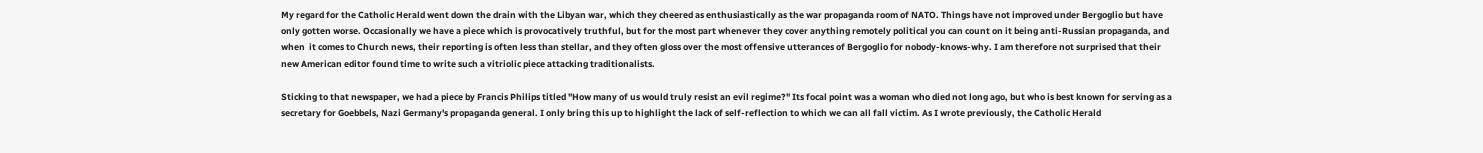My regard for the Catholic Herald went down the drain with the Libyan war, which they cheered as enthusiastically as the war propaganda room of NATO. Things have not improved under Bergoglio but have only gotten worse. Occasionally we have a piece which is provocatively truthful, but for the most part whenever they cover anything remotely political you can count on it being anti-Russian propaganda, and when  it comes to Church news, their reporting is often less than stellar, and they often gloss over the most offensive utterances of Bergoglio for nobody-knows-why. I am therefore not surprised that their new American editor found time to write such a vitriolic piece attacking traditionalists.

Sticking to that newspaper, we had a piece by Francis Philips titled "How many of us would truly resist an evil regime?" Its focal point was a woman who died not long ago, but who is best known for serving as a secretary for Goebbels, Nazi Germany's propaganda general. I only bring this up to highlight the lack of self-reflection to which we can all fall victim. As I wrote previously, the Catholic Herald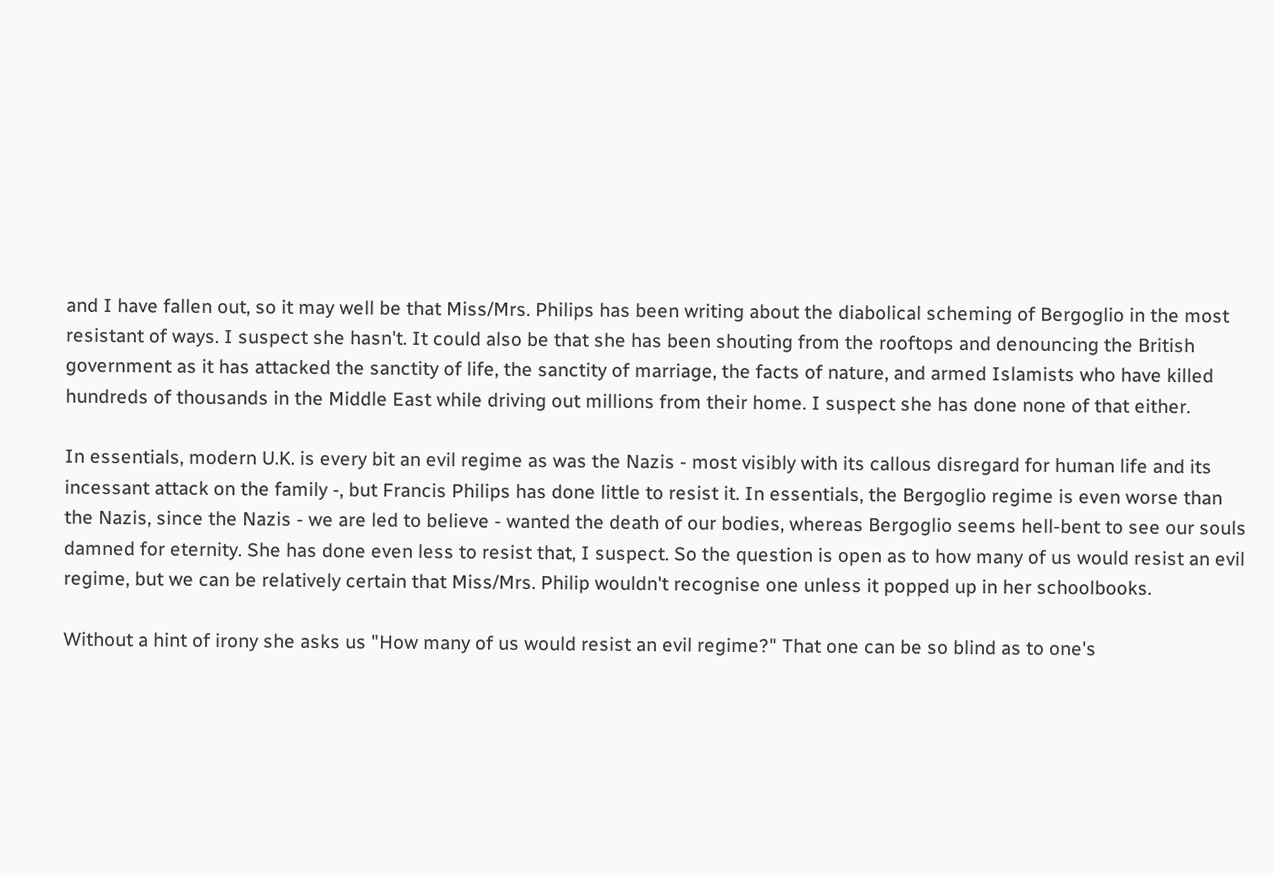and I have fallen out, so it may well be that Miss/Mrs. Philips has been writing about the diabolical scheming of Bergoglio in the most resistant of ways. I suspect she hasn't. It could also be that she has been shouting from the rooftops and denouncing the British government as it has attacked the sanctity of life, the sanctity of marriage, the facts of nature, and armed Islamists who have killed hundreds of thousands in the Middle East while driving out millions from their home. I suspect she has done none of that either.

In essentials, modern U.K. is every bit an evil regime as was the Nazis - most visibly with its callous disregard for human life and its incessant attack on the family -, but Francis Philips has done little to resist it. In essentials, the Bergoglio regime is even worse than the Nazis, since the Nazis - we are led to believe - wanted the death of our bodies, whereas Bergoglio seems hell-bent to see our souls damned for eternity. She has done even less to resist that, I suspect. So the question is open as to how many of us would resist an evil regime, but we can be relatively certain that Miss/Mrs. Philip wouldn't recognise one unless it popped up in her schoolbooks.

Without a hint of irony she asks us "How many of us would resist an evil regime?" That one can be so blind as to one's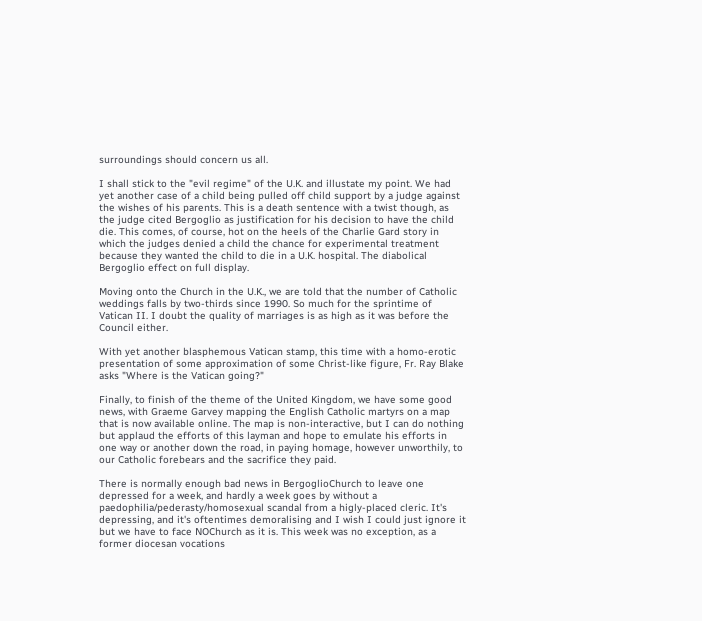surroundings should concern us all.

I shall stick to the "evil regime" of the U.K. and illustate my point. We had yet another case of a child being pulled off child support by a judge against the wishes of his parents. This is a death sentence with a twist though, as the judge cited Bergoglio as justification for his decision to have the child die. This comes, of course, hot on the heels of the Charlie Gard story in which the judges denied a child the chance for experimental treatment because they wanted the child to die in a U.K. hospital. The diabolical Bergoglio effect on full display.

Moving onto the Church in the U.K., we are told that the number of Catholic weddings falls by two-thirds since 1990. So much for the sprintime of Vatican II. I doubt the quality of marriages is as high as it was before the Council either.

With yet another blasphemous Vatican stamp, this time with a homo-erotic presentation of some approximation of some Christ-like figure, Fr. Ray Blake asks "Where is the Vatican going?"

Finally, to finish of the theme of the United Kingdom, we have some good news, with Graeme Garvey mapping the English Catholic martyrs on a map that is now available online. The map is non-interactive, but I can do nothing but applaud the efforts of this layman and hope to emulate his efforts in one way or another down the road, in paying homage, however unworthily, to our Catholic forebears and the sacrifice they paid.

There is normally enough bad news in BergoglioChurch to leave one depressed for a week, and hardly a week goes by without a paedophilia/pederasty/homosexual scandal from a higly-placed cleric. It's depressing, and it's oftentimes demoralising and I wish I could just ignore it but we have to face NOChurch as it is. This week was no exception, as a former diocesan vocations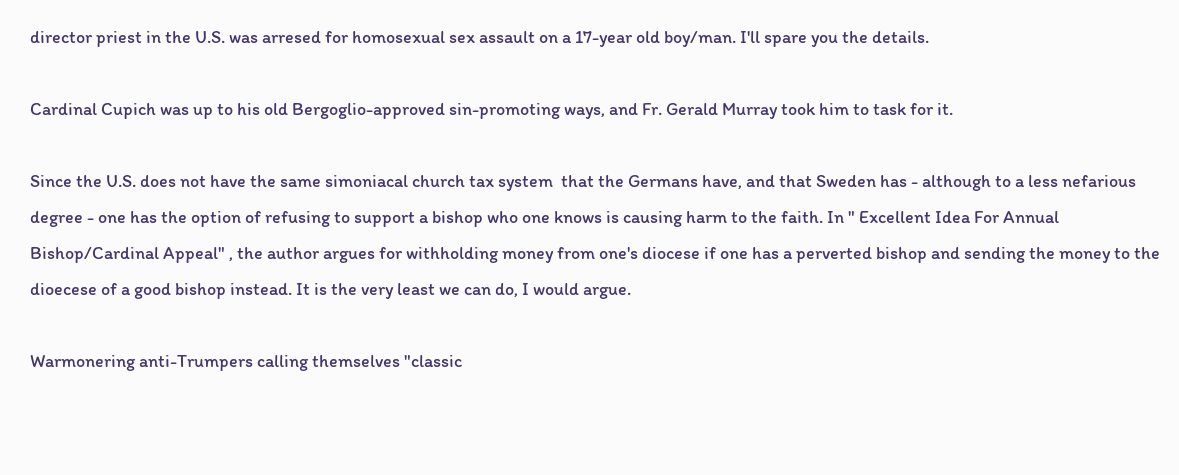director priest in the U.S. was arresed for homosexual sex assault on a 17-year old boy/man. I'll spare you the details.

Cardinal Cupich was up to his old Bergoglio-approved sin-promoting ways, and Fr. Gerald Murray took him to task for it.

Since the U.S. does not have the same simoniacal church tax system  that the Germans have, and that Sweden has - although to a less nefarious degree - one has the option of refusing to support a bishop who one knows is causing harm to the faith. In " Excellent Idea For Annual Bishop/Cardinal Appeal" , the author argues for withholding money from one's diocese if one has a perverted bishop and sending the money to the dioecese of a good bishop instead. It is the very least we can do, I would argue.

Warmonering anti-Trumpers calling themselves "classic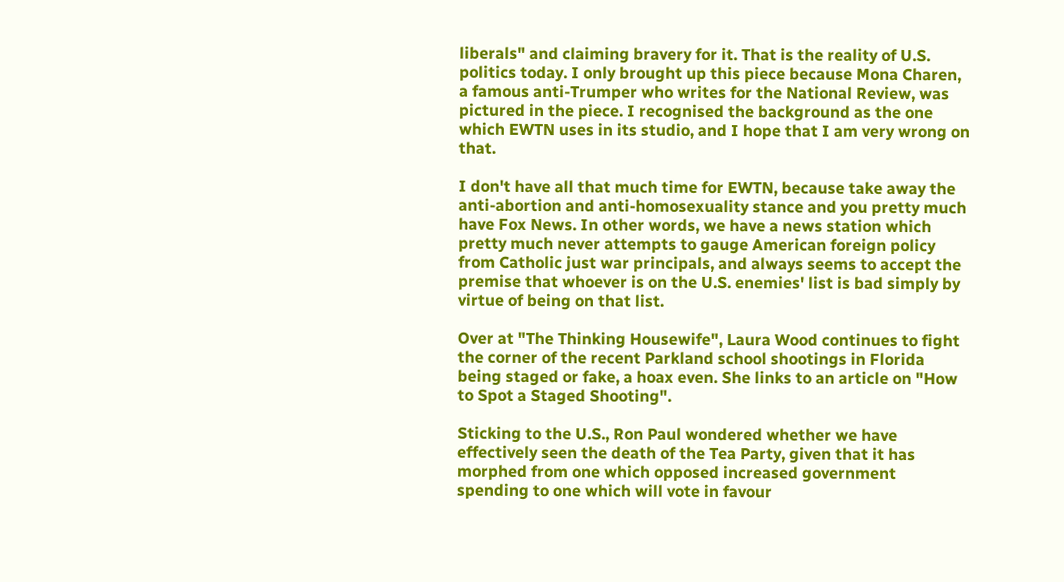liberals" and claiming bravery for it. That is the reality of U.S. politics today. I only brought up this piece because Mona Charen, a famous anti-Trumper who writes for the National Review, was pictured in the piece. I recognised the background as the one which EWTN uses in its studio, and I hope that I am very wrong on that.

I don't have all that much time for EWTN, because take away the anti-abortion and anti-homosexuality stance and you pretty much have Fox News. In other words, we have a news station which pretty much never attempts to gauge American foreign policy from Catholic just war principals, and always seems to accept the premise that whoever is on the U.S. enemies' list is bad simply by virtue of being on that list.

Over at "The Thinking Housewife", Laura Wood continues to fight the corner of the recent Parkland school shootings in Florida being staged or fake, a hoax even. She links to an article on "How to Spot a Staged Shooting".

Sticking to the U.S., Ron Paul wondered whether we have effectively seen the death of the Tea Party, given that it has morphed from one which opposed increased government spending to one which will vote in favour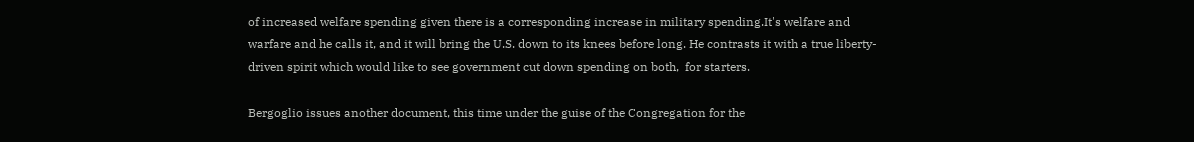of increased welfare spending given there is a corresponding increase in military spending.It's welfare and warfare and he calls it, and it will bring the U.S. down to its knees before long. He contrasts it with a true liberty-driven spirit which would like to see government cut down spending on both,  for starters.

Bergoglio issues another document, this time under the guise of the Congregation for the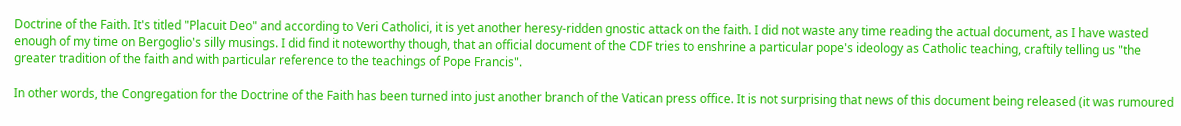Doctrine of the Faith. It's titled "Placuit Deo" and according to Veri Catholici, it is yet another heresy-ridden gnostic attack on the faith. I did not waste any time reading the actual document, as I have wasted enough of my time on Bergoglio's silly musings. I did find it noteworthy though, that an official document of the CDF tries to enshrine a particular pope's ideology as Catholic teaching, craftily telling us "the greater tradition of the faith and with particular reference to the teachings of Pope Francis".

In other words, the Congregation for the Doctrine of the Faith has been turned into just another branch of the Vatican press office. It is not surprising that news of this document being released (it was rumoured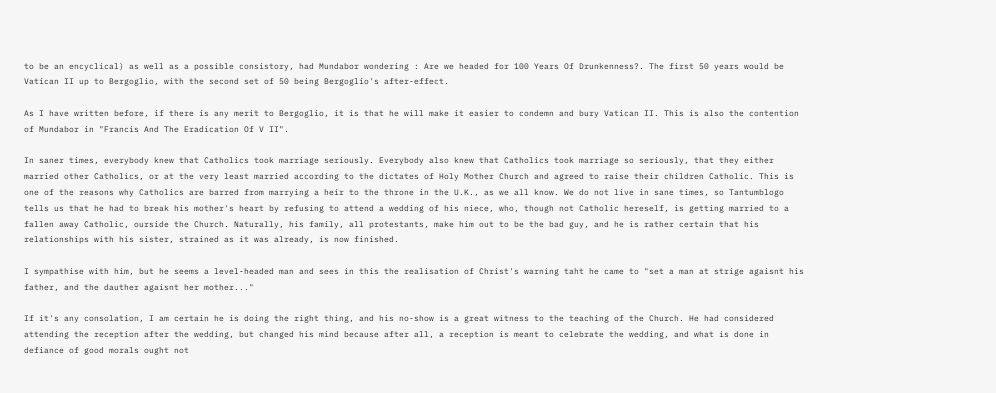to be an encyclical) as well as a possible consistory, had Mundabor wondering : Are we headed for 100 Years Of Drunkenness?. The first 50 years would be Vatican II up to Bergoglio, with the second set of 50 being Bergoglio's after-effect.

As I have written before, if there is any merit to Bergoglio, it is that he will make it easier to condemn and bury Vatican II. This is also the contention of Mundabor in "Francis And The Eradication Of V II".

In saner times, everybody knew that Catholics took marriage seriously. Everybody also knew that Catholics took marriage so seriously, that they either married other Catholics, or at the very least married according to the dictates of Holy Mother Church and agreed to raise their children Catholic. This is one of the reasons why Catholics are barred from marrying a heir to the throne in the U.K., as we all know. We do not live in sane times, so Tantumblogo tells us that he had to break his mother's heart by refusing to attend a wedding of his niece, who, though not Catholic hereself, is getting married to a fallen away Catholic, ourside the Church. Naturally, his family, all protestants, make him out to be the bad guy, and he is rather certain that his relationships with his sister, strained as it was already, is now finished.

I sympathise with him, but he seems a level-headed man and sees in this the realisation of Christ's warning taht he came to "set a man at strige agaisnt his father, and the dauther agaisnt her mother..."

If it's any consolation, I am certain he is doing the right thing, and his no-show is a great witness to the teaching of the Church. He had considered attending the reception after the wedding, but changed his mind because after all, a reception is meant to celebrate the wedding, and what is done in defiance of good morals ought not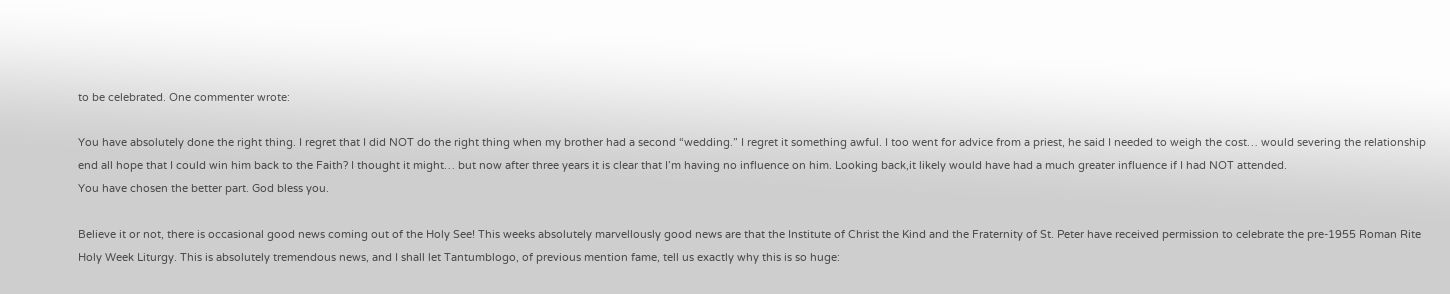to be celebrated. One commenter wrote:

You have absolutely done the right thing. I regret that I did NOT do the right thing when my brother had a second “wedding.” I regret it something awful. I too went for advice from a priest, he said I needed to weigh the cost… would severing the relationship end all hope that I could win him back to the Faith? I thought it might… but now after three years it is clear that I’m having no influence on him. Looking back,it likely would have had a much greater influence if I had NOT attended.
You have chosen the better part. God bless you.

Believe it or not, there is occasional good news coming out of the Holy See! This weeks absolutely marvellously good news are that the Institute of Christ the Kind and the Fraternity of St. Peter have received permission to celebrate the pre-1955 Roman Rite Holy Week Liturgy. This is absolutely tremendous news, and I shall let Tantumblogo, of previous mention fame, tell us exactly why this is so huge: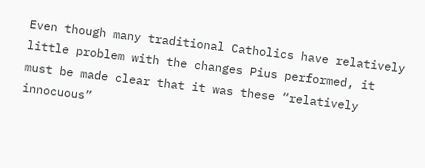Even though many traditional Catholics have relatively little problem with the changes Pius performed, it must be made clear that it was these “relatively innocuous”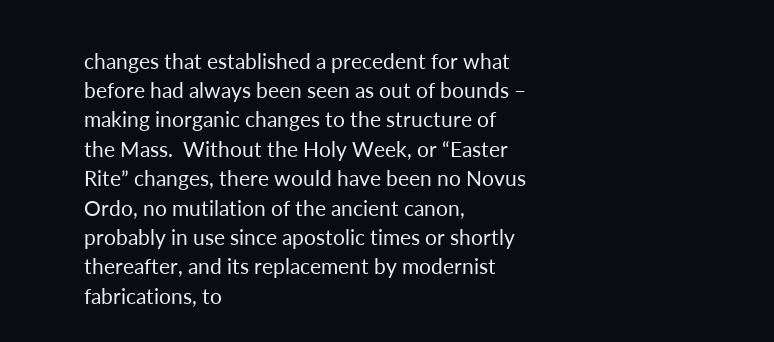changes that established a precedent for what before had always been seen as out of bounds – making inorganic changes to the structure of the Mass.  Without the Holy Week, or “Easter Rite” changes, there would have been no Novus Ordo, no mutilation of the ancient canon, probably in use since apostolic times or shortly thereafter, and its replacement by modernist fabrications, to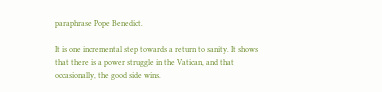paraphrase Pope Benedict.

It is one incremental step towards a return to sanity. It shows that there is a power struggle in the Vatican, and that occasionally, the good side wins.